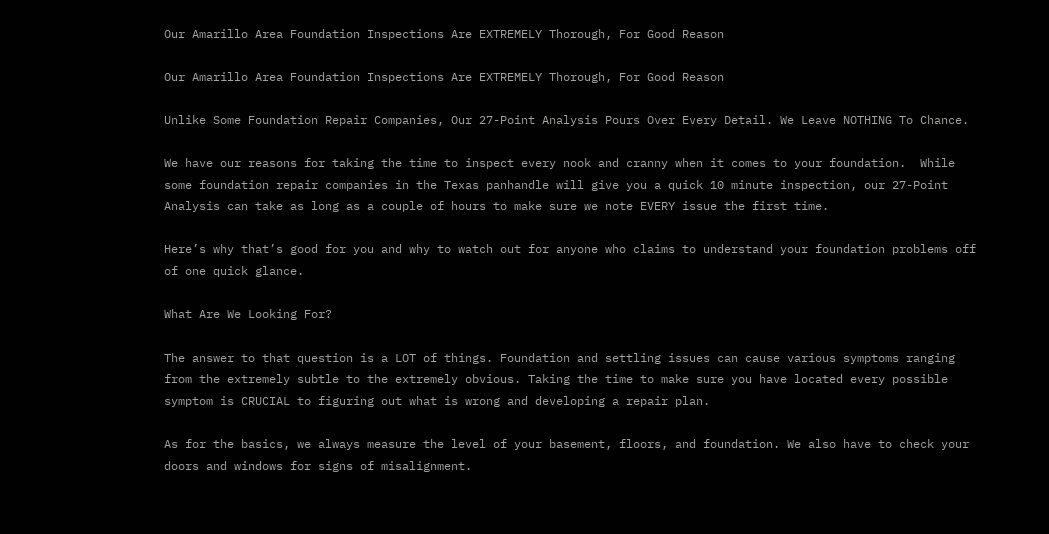Our Amarillo Area Foundation Inspections Are EXTREMELY Thorough, For Good Reason

Our Amarillo Area Foundation Inspections Are EXTREMELY Thorough, For Good Reason

Unlike Some Foundation Repair Companies, Our 27-Point Analysis Pours Over Every Detail. We Leave NOTHING To Chance.

We have our reasons for taking the time to inspect every nook and cranny when it comes to your foundation.  While some foundation repair companies in the Texas panhandle will give you a quick 10 minute inspection, our 27-Point Analysis can take as long as a couple of hours to make sure we note EVERY issue the first time.

Here’s why that’s good for you and why to watch out for anyone who claims to understand your foundation problems off of one quick glance.

What Are We Looking For?

The answer to that question is a LOT of things. Foundation and settling issues can cause various symptoms ranging from the extremely subtle to the extremely obvious. Taking the time to make sure you have located every possible symptom is CRUCIAL to figuring out what is wrong and developing a repair plan.

As for the basics, we always measure the level of your basement, floors, and foundation. We also have to check your doors and windows for signs of misalignment.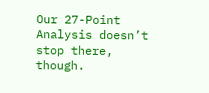Our 27-Point Analysis doesn’t stop there, though.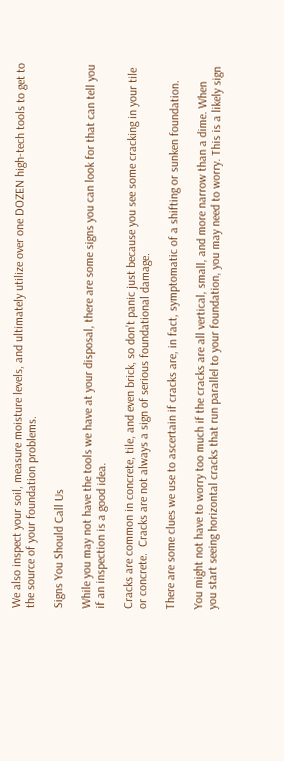We also inspect your soil, measure moisture levels, and ultimately utilize over one DOZEN high-tech tools to get to the source of your foundation problems.

Signs You Should Call Us

While you may not have the tools we have at your disposal, there are some signs you can look for that can tell you if an inspection is a good idea.

Cracks are common in concrete, tile, and even brick, so don’t panic just because you see some cracking in your tile or concrete.  Cracks are not always a sign of serious foundational damage.

There are some clues we use to ascertain if cracks are, in fact, symptomatic of a shifting or sunken foundation.

You might not have to worry too much if the cracks are all vertical, small, and more narrow than a dime. When you start seeing horizontal cracks that run parallel to your foundation, you may need to worry. This is a likely sign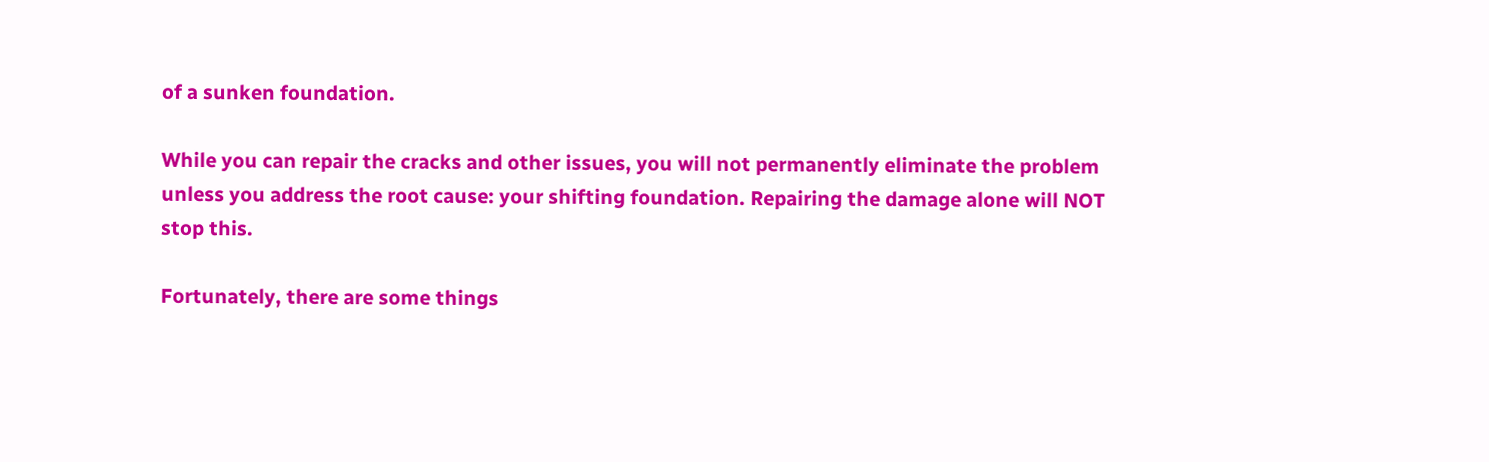of a sunken foundation.

While you can repair the cracks and other issues, you will not permanently eliminate the problem unless you address the root cause: your shifting foundation. Repairing the damage alone will NOT stop this.

Fortunately, there are some things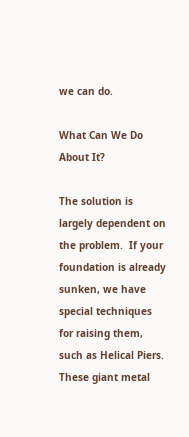we can do.

What Can We Do About It?

The solution is largely dependent on the problem.  If your foundation is already sunken, we have special techniques for raising them, such as Helical Piers.  These giant metal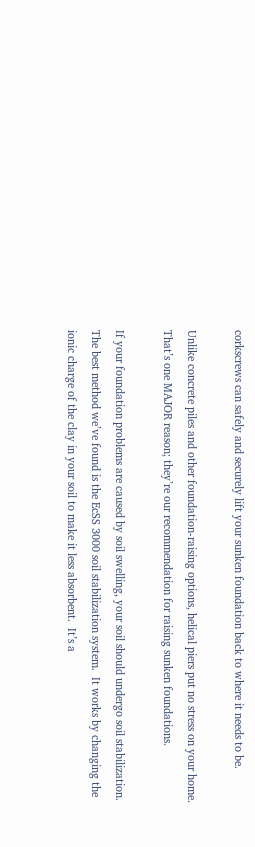corkscrews can safely and securely lift your sunken foundation back to where it needs to be.

Unlike concrete piles and other foundation-raising options, helical piers put no stress on your home.  That’s one MAJOR reason; they’re our recommendation for raising sunken foundations.

If your foundation problems are caused by soil swelling, your soil should undergo soil stabilization.  The best method we’ve found is the EcSS 3000 soil stabilization system.  It works by changing the ionic charge of the clay in your soil to make it less absorbent.  It’s a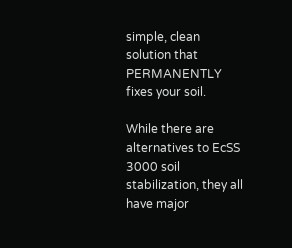simple, clean solution that PERMANENTLY fixes your soil.

While there are alternatives to EcSS 3000 soil stabilization, they all have major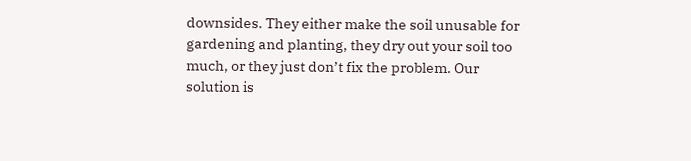downsides. They either make the soil unusable for gardening and planting, they dry out your soil too much, or they just don’t fix the problem. Our solution is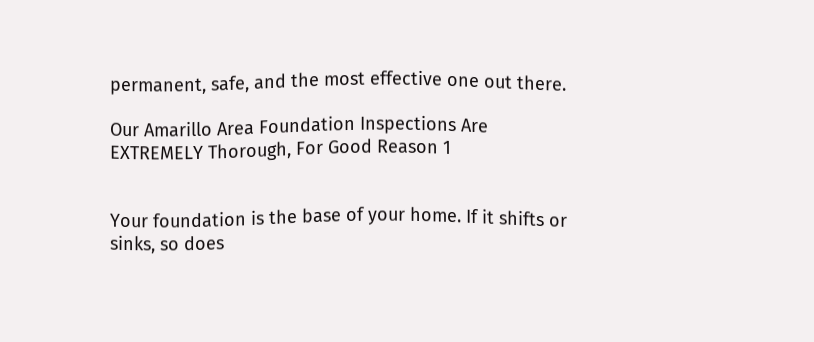permanent, safe, and the most effective one out there.

Our Amarillo Area Foundation Inspections Are EXTREMELY Thorough, For Good Reason 1


Your foundation is the base of your home. If it shifts or sinks, so does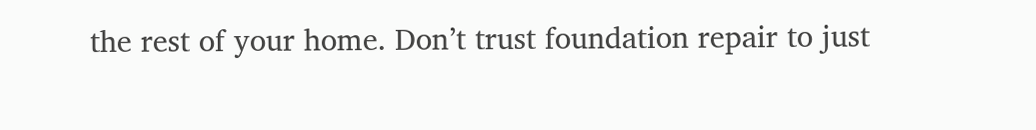the rest of your home. Don’t trust foundation repair to just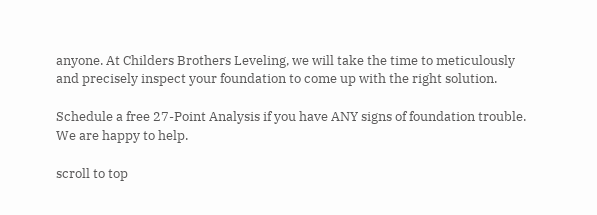anyone. At Childers Brothers Leveling, we will take the time to meticulously and precisely inspect your foundation to come up with the right solution.

Schedule a free 27-Point Analysis if you have ANY signs of foundation trouble. We are happy to help.

scroll to top